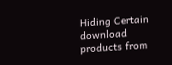Hiding Certain download products from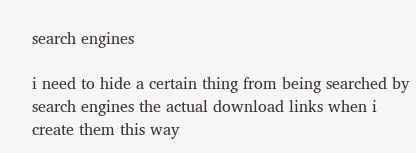search engines

i need to hide a certain thing from being searched by search engines the actual download links when i create them this way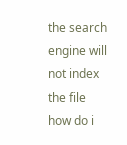the search engine will not index the file how do i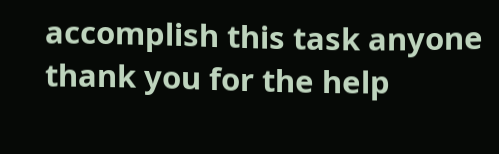accomplish this task anyone thank you for the help